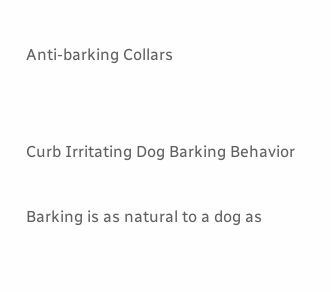Anti-barking Collars


Curb Irritating Dog Barking Behavior

Barking is as natural to a dog as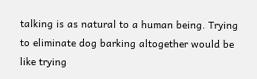talking is as natural to a human being. Trying to eliminate dog barking altogether would be like trying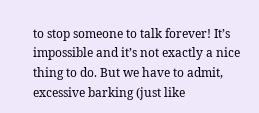to stop someone to talk forever! It’s impossible and it’s not exactly a nice thing to do. But we have to admit, excessive barking (just like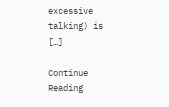excessive talking) is […]

Continue Reading